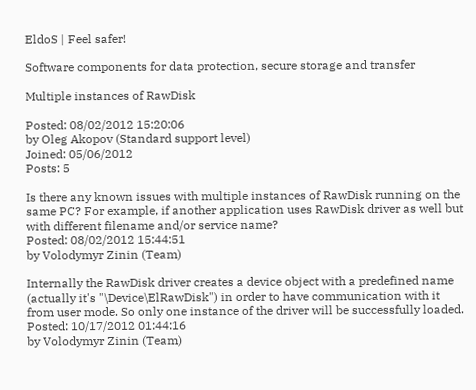EldoS | Feel safer!

Software components for data protection, secure storage and transfer

Multiple instances of RawDisk

Posted: 08/02/2012 15:20:06
by Oleg Akopov (Standard support level)
Joined: 05/06/2012
Posts: 5

Is there any known issues with multiple instances of RawDisk running on the same PC? For example, if another application uses RawDisk driver as well but with different filename and/or service name?
Posted: 08/02/2012 15:44:51
by Volodymyr Zinin (Team)

Internally the RawDisk driver creates a device object with a predefined name (actually it's "\Device\ElRawDisk") in order to have communication with it from user mode. So only one instance of the driver will be successfully loaded.
Posted: 10/17/2012 01:44:16
by Volodymyr Zinin (Team)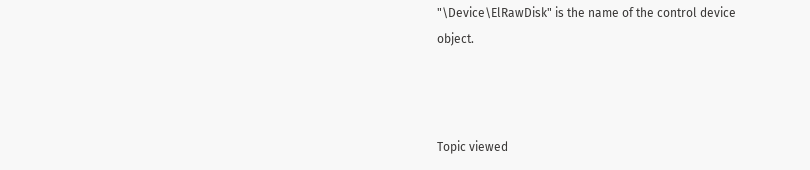"\Device\ElRawDisk" is the name of the control device object.



Topic viewed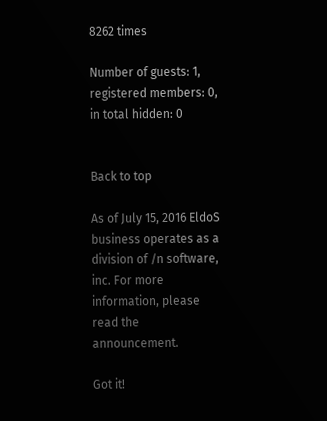8262 times

Number of guests: 1, registered members: 0, in total hidden: 0


Back to top

As of July 15, 2016 EldoS business operates as a division of /n software, inc. For more information, please read the announcement.

Got it!